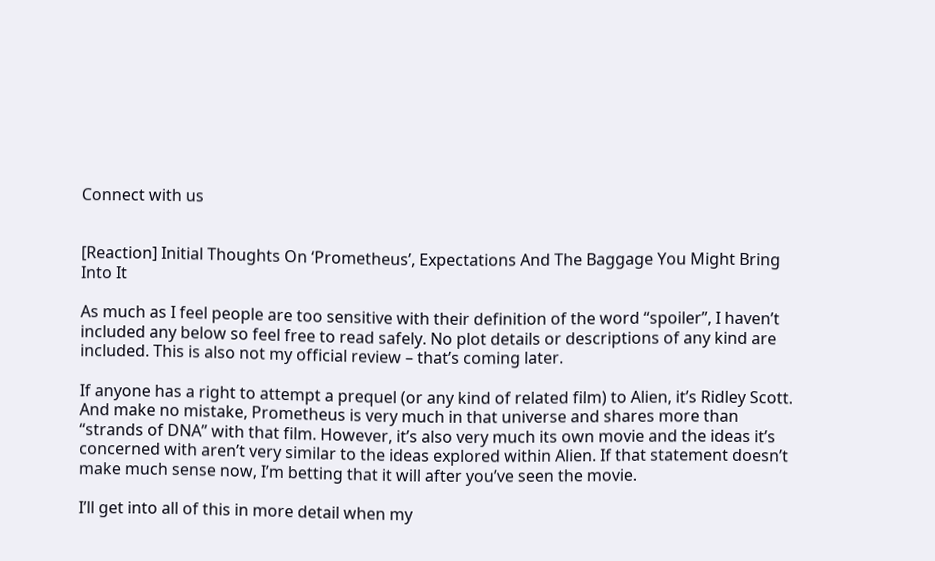Connect with us


[Reaction] Initial Thoughts On ‘Prometheus’, Expectations And The Baggage You Might Bring Into It

As much as I feel people are too sensitive with their definition of the word “spoiler”, I haven’t included any below so feel free to read safely. No plot details or descriptions of any kind are included. This is also not my official review – that’s coming later.

If anyone has a right to attempt a prequel (or any kind of related film) to Alien, it’s Ridley Scott. And make no mistake, Prometheus is very much in that universe and shares more than “strands of DNA” with that film. However, it’s also very much its own movie and the ideas it’s concerned with aren’t very similar to the ideas explored within Alien. If that statement doesn’t make much sense now, I’m betting that it will after you’ve seen the movie.

I’ll get into all of this in more detail when my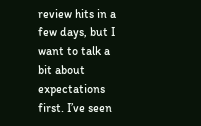review hits in a few days, but I want to talk a bit about expectations first. I’ve seen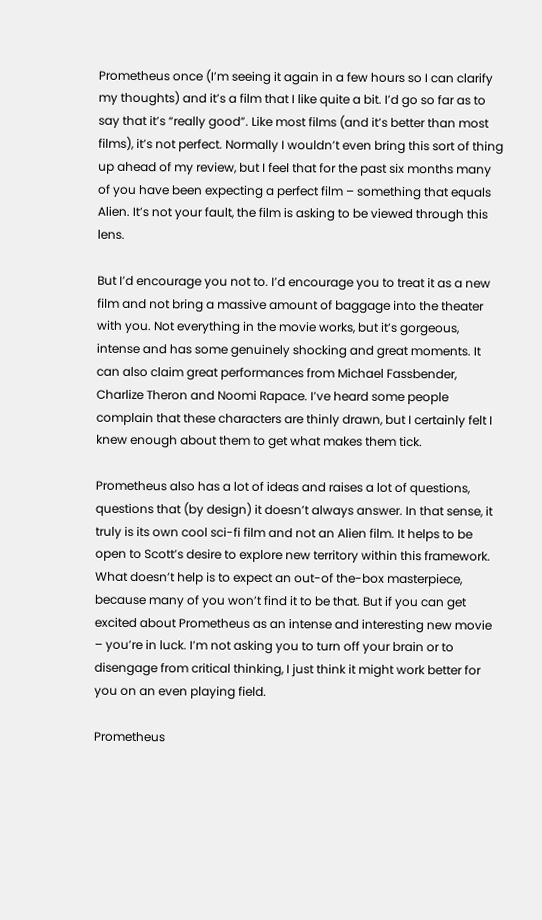Prometheus once (I’m seeing it again in a few hours so I can clarify my thoughts) and it’s a film that I like quite a bit. I’d go so far as to say that it’s “really good”. Like most films (and it’s better than most films), it’s not perfect. Normally I wouldn’t even bring this sort of thing up ahead of my review, but I feel that for the past six months many of you have been expecting a perfect film – something that equals Alien. It’s not your fault, the film is asking to be viewed through this lens.

But I’d encourage you not to. I’d encourage you to treat it as a new film and not bring a massive amount of baggage into the theater with you. Not everything in the movie works, but it’s gorgeous, intense and has some genuinely shocking and great moments. It can also claim great performances from Michael Fassbender, Charlize Theron and Noomi Rapace. I’ve heard some people complain that these characters are thinly drawn, but I certainly felt I knew enough about them to get what makes them tick.

Prometheus also has a lot of ideas and raises a lot of questions, questions that (by design) it doesn’t always answer. In that sense, it truly is its own cool sci-fi film and not an Alien film. It helps to be open to Scott’s desire to explore new territory within this framework. What doesn’t help is to expect an out-of the-box masterpiece, because many of you won’t find it to be that. But if you can get excited about Prometheus as an intense and interesting new movie – you’re in luck. I’m not asking you to turn off your brain or to disengage from critical thinking, I just think it might work better for you on an even playing field.

Prometheus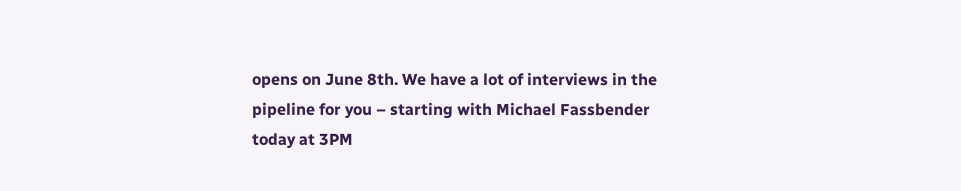opens on June 8th. We have a lot of interviews in the pipeline for you – starting with Michael Fassbender today at 3PM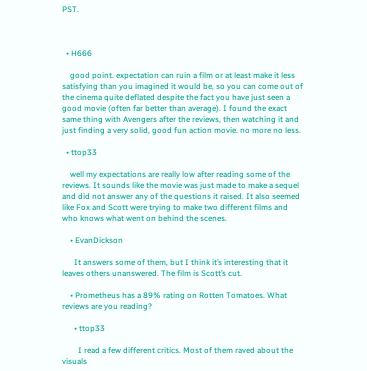PST.



  • H666

    good point. expectation can ruin a film or at least make it less satisfying than you imagined it would be, so you can come out of the cinema quite deflated despite the fact you have just seen a good movie (often far better than average). I found the exact same thing with Avengers after the reviews, then watching it and just finding a very solid, good fun action movie. no more no less.

  • ttop33

    well my expectations are really low after reading some of the reviews. It sounds like the movie was just made to make a sequel and did not answer any of the questions it raised. It also seemed like Fox and Scott were trying to make two different films and who knows what went on behind the scenes.

    • EvanDickson

      It answers some of them, but I think it’s interesting that it leaves others unanswered. The film is Scott’s cut.

    • Prometheus has a 89% rating on Rotten Tomatoes. What reviews are you reading?

      • ttop33

        I read a few different critics. Most of them raved about the visuals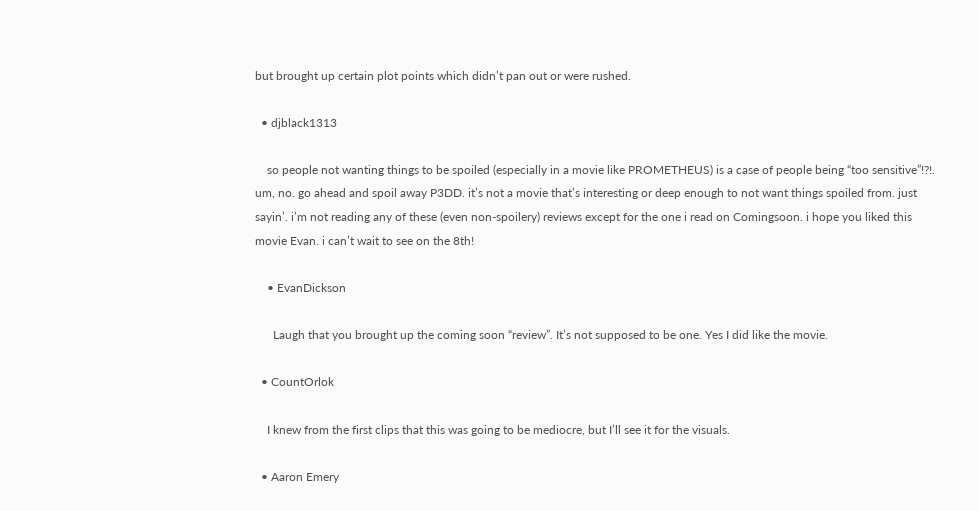but brought up certain plot points which didn’t pan out or were rushed.

  • djblack1313

    so people not wanting things to be spoiled (especially in a movie like PROMETHEUS) is a case of people being “too sensitive”!?!. um, no. go ahead and spoil away P3DD. it’s not a movie that’s interesting or deep enough to not want things spoiled from. just sayin’. i’m not reading any of these (even non-spoilery) reviews except for the one i read on Comingsoon. i hope you liked this movie Evan. i can’t wait to see on the 8th!

    • EvanDickson

      Laugh that you brought up the coming soon “review”. It’s not supposed to be one. Yes I did like the movie.

  • CountOrlok

    I knew from the first clips that this was going to be mediocre, but I’ll see it for the visuals.

  • Aaron Emery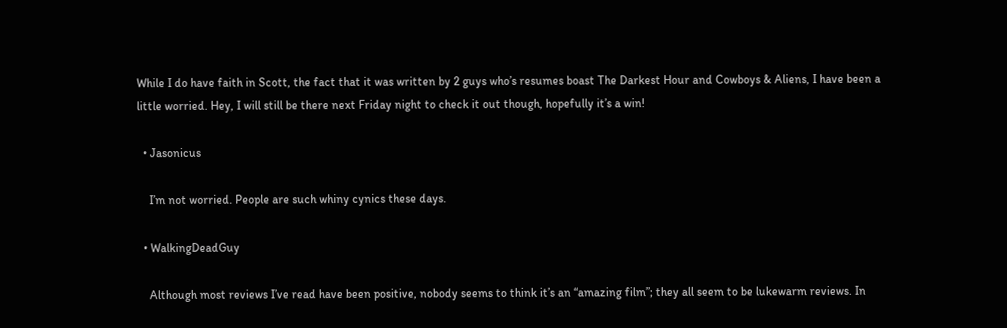While I do have faith in Scott, the fact that it was written by 2 guys who’s resumes boast The Darkest Hour and Cowboys & Aliens, I have been a little worried. Hey, I will still be there next Friday night to check it out though, hopefully it’s a win!

  • Jasonicus

    I’m not worried. People are such whiny cynics these days.

  • WalkingDeadGuy

    Although most reviews I’ve read have been positive, nobody seems to think it’s an “amazing film”; they all seem to be lukewarm reviews. In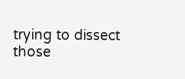trying to dissect those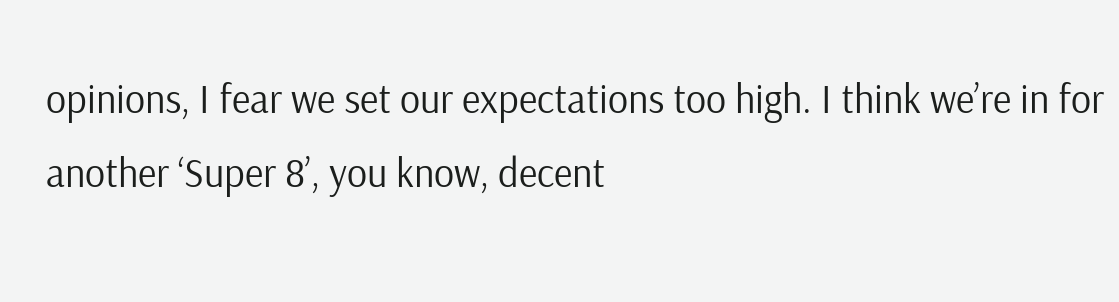opinions, I fear we set our expectations too high. I think we’re in for another ‘Super 8’, you know, decent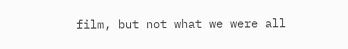film, but not what we were all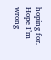hoping for. Hope I’m wrong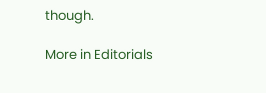though.

More in Editorials